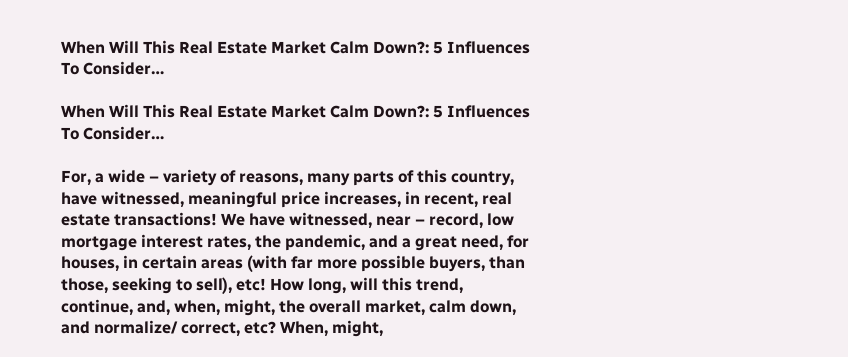When Will This Real Estate Market Calm Down?: 5 Influences To Consider…

When Will This Real Estate Market Calm Down?: 5 Influences To Consider…

For, a wide – variety of reasons, many parts of this country, have witnessed, meaningful price increases, in recent, real estate transactions! We have witnessed, near – record, low mortgage interest rates, the pandemic, and a great need, for houses, in certain areas (with far more possible buyers, than those, seeking to sell), etc! How long, will this trend, continue, and, when, might, the overall market, calm down, and normalize/ correct, etc? When, might,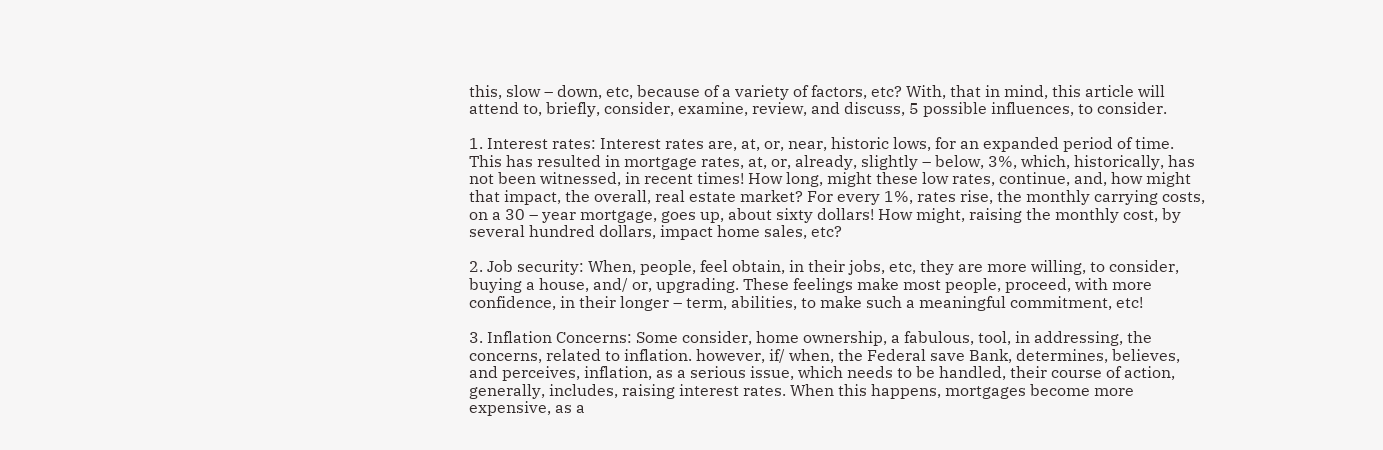this, slow – down, etc, because of a variety of factors, etc? With, that in mind, this article will attend to, briefly, consider, examine, review, and discuss, 5 possible influences, to consider.

1. Interest rates: Interest rates are, at, or, near, historic lows, for an expanded period of time. This has resulted in mortgage rates, at, or, already, slightly – below, 3%, which, historically, has not been witnessed, in recent times! How long, might these low rates, continue, and, how might that impact, the overall, real estate market? For every 1%, rates rise, the monthly carrying costs, on a 30 – year mortgage, goes up, about sixty dollars! How might, raising the monthly cost, by several hundred dollars, impact home sales, etc?

2. Job security: When, people, feel obtain, in their jobs, etc, they are more willing, to consider, buying a house, and/ or, upgrading. These feelings make most people, proceed, with more confidence, in their longer – term, abilities, to make such a meaningful commitment, etc!

3. Inflation Concerns: Some consider, home ownership, a fabulous, tool, in addressing, the concerns, related to inflation. however, if/ when, the Federal save Bank, determines, believes, and perceives, inflation, as a serious issue, which needs to be handled, their course of action, generally, includes, raising interest rates. When this happens, mortgages become more expensive, as a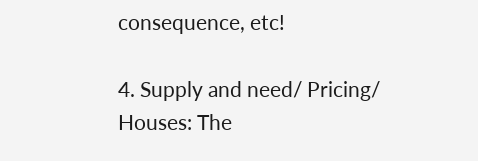consequence, etc!

4. Supply and need/ Pricing/ Houses: The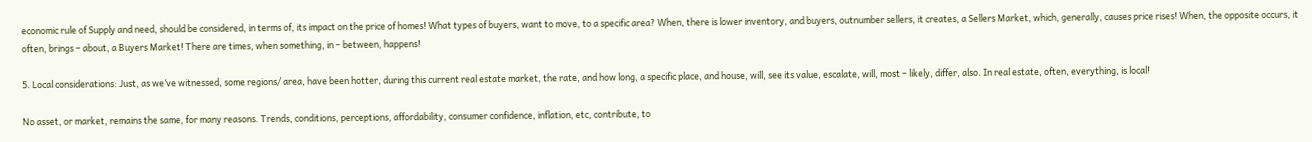economic rule of Supply and need, should be considered, in terms of, its impact on the price of homes! What types of buyers, want to move, to a specific area? When, there is lower inventory, and buyers, outnumber sellers, it creates, a Sellers Market, which, generally, causes price rises! When, the opposite occurs, it often, brings – about, a Buyers Market! There are times, when something, in – between, happens!

5. Local considerations: Just, as we’ve witnessed, some regions/ area, have been hotter, during this current real estate market, the rate, and how long, a specific place, and house, will, see its value, escalate, will, most – likely, differ, also. In real estate, often, everything, is local!

No asset, or market, remains the same, for many reasons. Trends, conditions, perceptions, affordability, consumer confidence, inflation, etc, contribute, to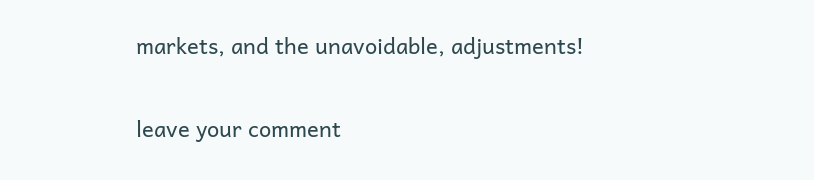markets, and the unavoidable, adjustments!

leave your comment